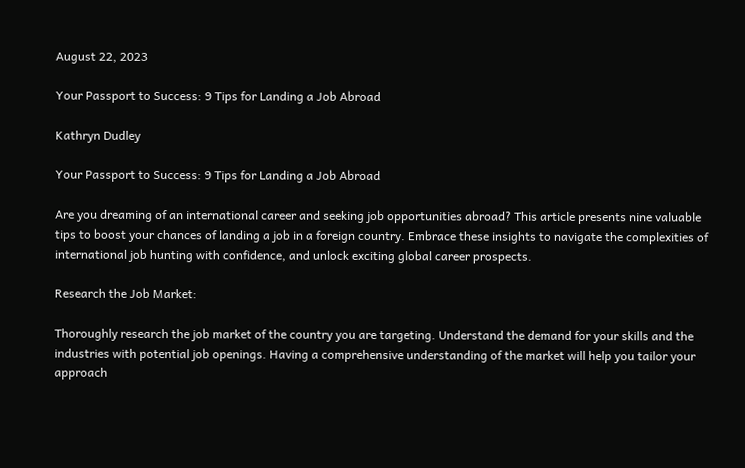August 22, 2023

Your Passport to Success: 9 Tips for Landing a Job Abroad

Kathryn Dudley

Your Passport to Success: 9 Tips for Landing a Job Abroad

Are you dreaming of an international career and seeking job opportunities abroad? This article presents nine valuable tips to boost your chances of landing a job in a foreign country. Embrace these insights to navigate the complexities of international job hunting with confidence, and unlock exciting global career prospects.

Research the Job Market:

Thoroughly research the job market of the country you are targeting. Understand the demand for your skills and the industries with potential job openings. Having a comprehensive understanding of the market will help you tailor your approach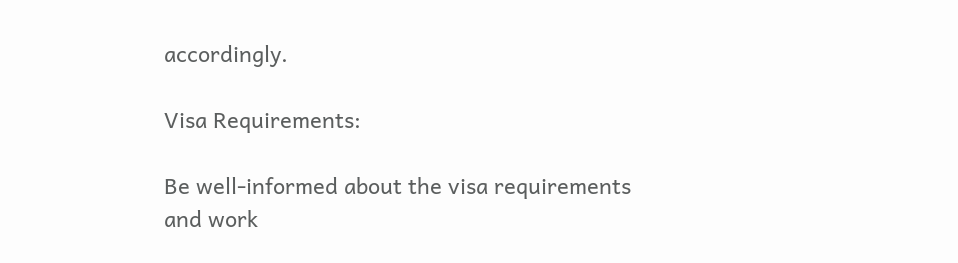accordingly.

Visa Requirements:

Be well-informed about the visa requirements and work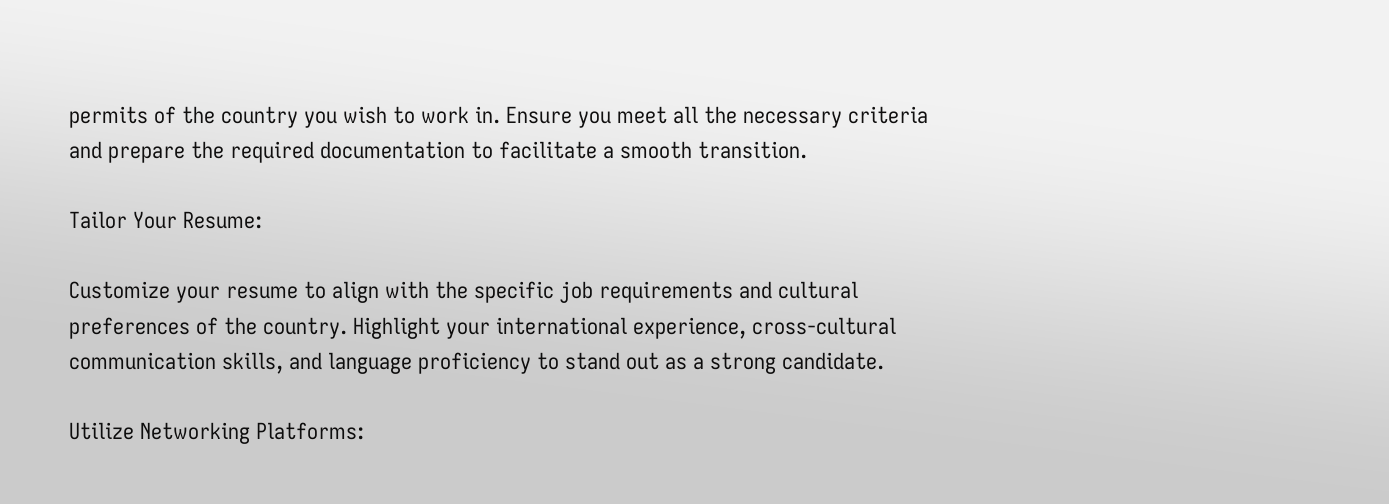permits of the country you wish to work in. Ensure you meet all the necessary criteria and prepare the required documentation to facilitate a smooth transition.

Tailor Your Resume:

Customize your resume to align with the specific job requirements and cultural preferences of the country. Highlight your international experience, cross-cultural communication skills, and language proficiency to stand out as a strong candidate.

Utilize Networking Platforms: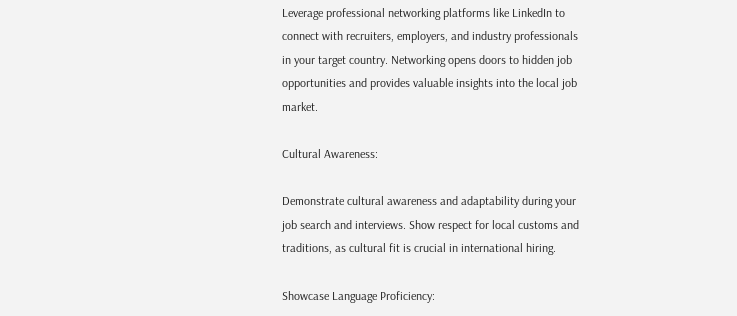Leverage professional networking platforms like LinkedIn to connect with recruiters, employers, and industry professionals in your target country. Networking opens doors to hidden job opportunities and provides valuable insights into the local job market.

Cultural Awareness:

Demonstrate cultural awareness and adaptability during your job search and interviews. Show respect for local customs and traditions, as cultural fit is crucial in international hiring.

Showcase Language Proficiency: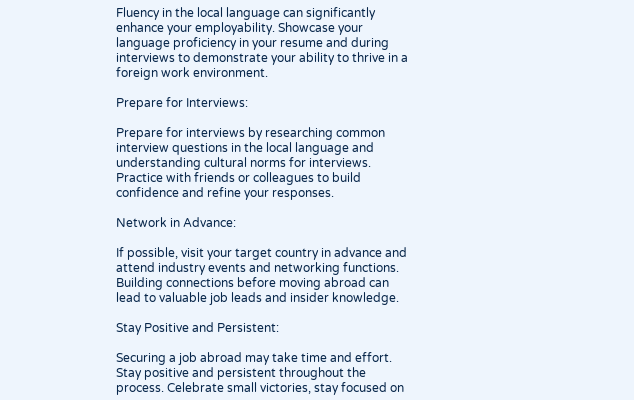Fluency in the local language can significantly enhance your employability. Showcase your language proficiency in your resume and during interviews to demonstrate your ability to thrive in a foreign work environment.

Prepare for Interviews:

Prepare for interviews by researching common interview questions in the local language and understanding cultural norms for interviews. Practice with friends or colleagues to build confidence and refine your responses.

Network in Advance:

If possible, visit your target country in advance and attend industry events and networking functions. Building connections before moving abroad can lead to valuable job leads and insider knowledge.

Stay Positive and Persistent:

Securing a job abroad may take time and effort. Stay positive and persistent throughout the process. Celebrate small victories, stay focused on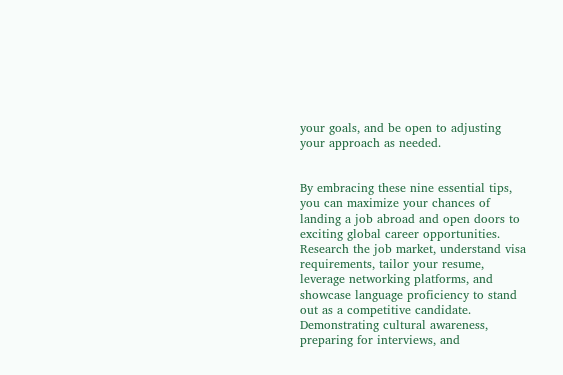your goals, and be open to adjusting your approach as needed.


By embracing these nine essential tips, you can maximize your chances of landing a job abroad and open doors to exciting global career opportunities. Research the job market, understand visa requirements, tailor your resume, leverage networking platforms, and showcase language proficiency to stand out as a competitive candidate. Demonstrating cultural awareness, preparing for interviews, and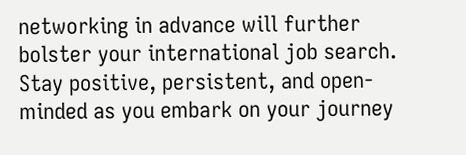networking in advance will further bolster your international job search. Stay positive, persistent, and open-minded as you embark on your journey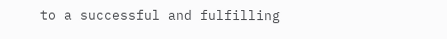to a successful and fulfilling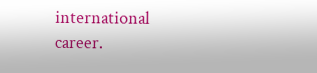international career.